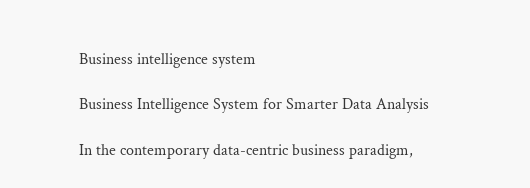Business intelligence system

Business Intelligence System for Smarter Data Analysis

In the contemporary data-centric business paradigm,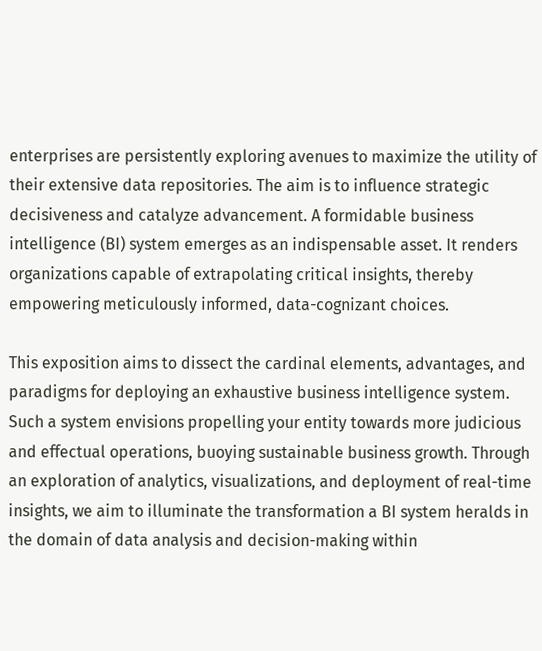enterprises are persistently exploring avenues to maximize the utility of their extensive data repositories. The aim is to influence strategic decisiveness and catalyze advancement. A formidable business intelligence (BI) system emerges as an indispensable asset. It renders organizations capable of extrapolating critical insights, thereby empowering meticulously informed, data-cognizant choices.

This exposition aims to dissect the cardinal elements, advantages, and paradigms for deploying an exhaustive business intelligence system. Such a system envisions propelling your entity towards more judicious and effectual operations, buoying sustainable business growth. Through an exploration of analytics, visualizations, and deployment of real-time insights, we aim to illuminate the transformation a BI system heralds in the domain of data analysis and decision-making within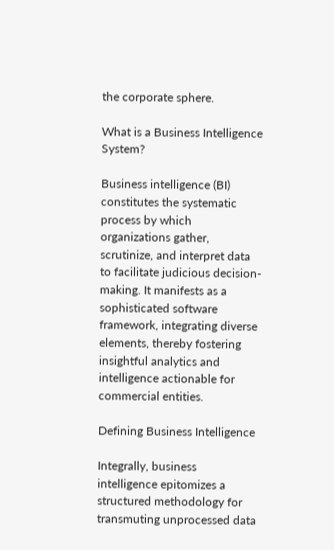the corporate sphere.

What is a Business Intelligence System?

Business intelligence (BI) constitutes the systematic process by which organizations gather, scrutinize, and interpret data to facilitate judicious decision-making. It manifests as a sophisticated software framework, integrating diverse elements, thereby fostering insightful analytics and intelligence actionable for commercial entities.

Defining Business Intelligence

Integrally, business intelligence epitomizes a structured methodology for transmuting unprocessed data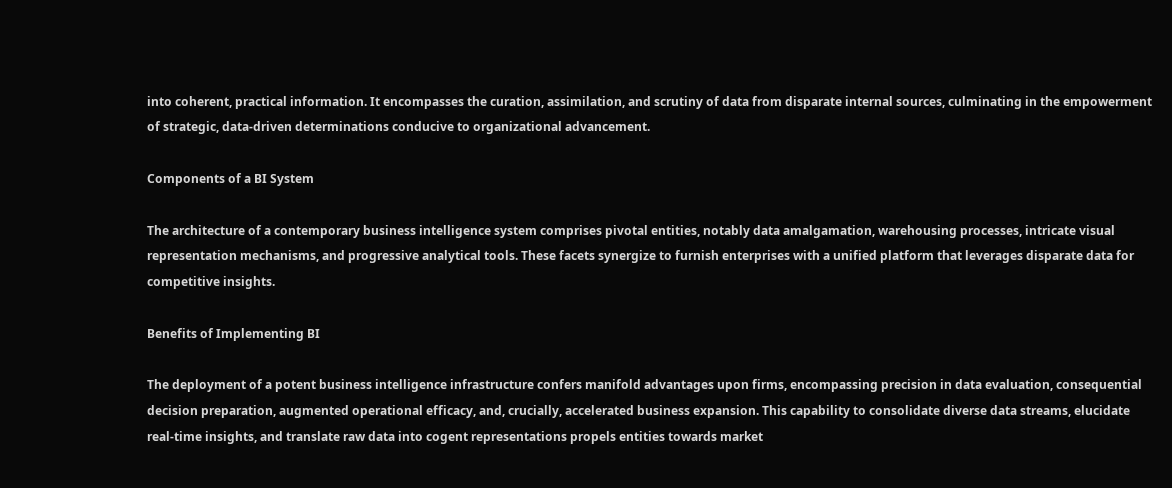into coherent, practical information. It encompasses the curation, assimilation, and scrutiny of data from disparate internal sources, culminating in the empowerment of strategic, data-driven determinations conducive to organizational advancement.

Components of a BI System

The architecture of a contemporary business intelligence system comprises pivotal entities, notably data amalgamation, warehousing processes, intricate visual representation mechanisms, and progressive analytical tools. These facets synergize to furnish enterprises with a unified platform that leverages disparate data for competitive insights.

Benefits of Implementing BI

The deployment of a potent business intelligence infrastructure confers manifold advantages upon firms, encompassing precision in data evaluation, consequential decision preparation, augmented operational efficacy, and, crucially, accelerated business expansion. This capability to consolidate diverse data streams, elucidate real-time insights, and translate raw data into cogent representations propels entities towards market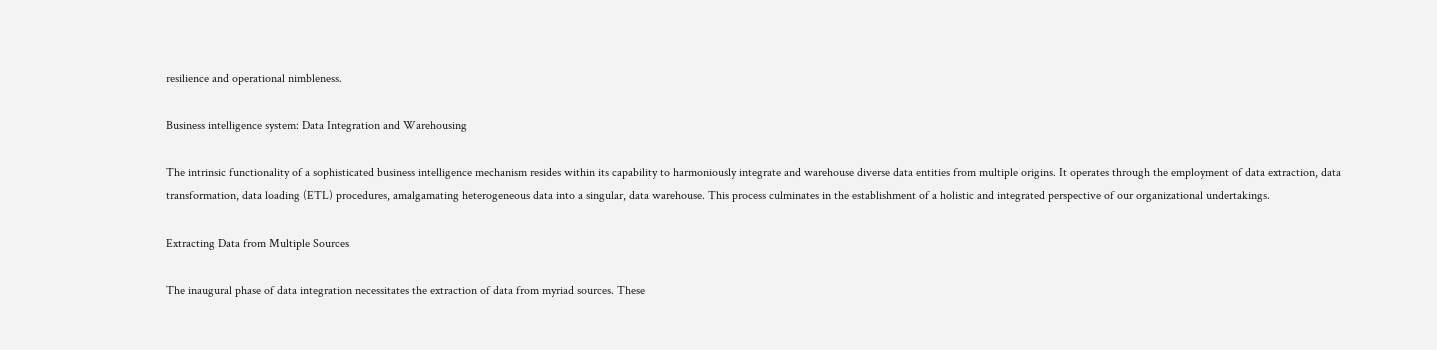resilience and operational nimbleness.

Business intelligence system: Data Integration and Warehousing

The intrinsic functionality of a sophisticated business intelligence mechanism resides within its capability to harmoniously integrate and warehouse diverse data entities from multiple origins. It operates through the employment of data extraction, data transformation, data loading (ETL) procedures, amalgamating heterogeneous data into a singular, data warehouse. This process culminates in the establishment of a holistic and integrated perspective of our organizational undertakings.

Extracting Data from Multiple Sources

The inaugural phase of data integration necessitates the extraction of data from myriad sources. These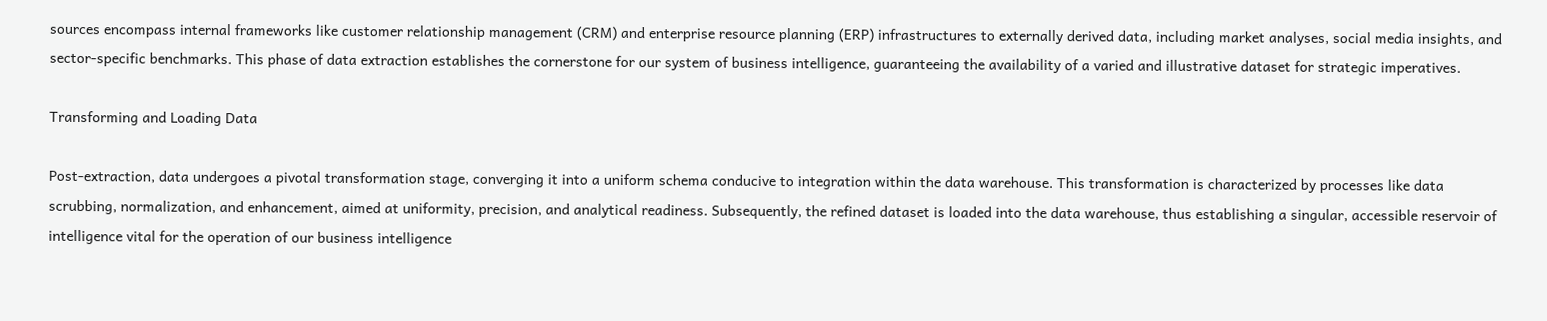sources encompass internal frameworks like customer relationship management (CRM) and enterprise resource planning (ERP) infrastructures to externally derived data, including market analyses, social media insights, and sector-specific benchmarks. This phase of data extraction establishes the cornerstone for our system of business intelligence, guaranteeing the availability of a varied and illustrative dataset for strategic imperatives.

Transforming and Loading Data

Post-extraction, data undergoes a pivotal transformation stage, converging it into a uniform schema conducive to integration within the data warehouse. This transformation is characterized by processes like data scrubbing, normalization, and enhancement, aimed at uniformity, precision, and analytical readiness. Subsequently, the refined dataset is loaded into the data warehouse, thus establishing a singular, accessible reservoir of intelligence vital for the operation of our business intelligence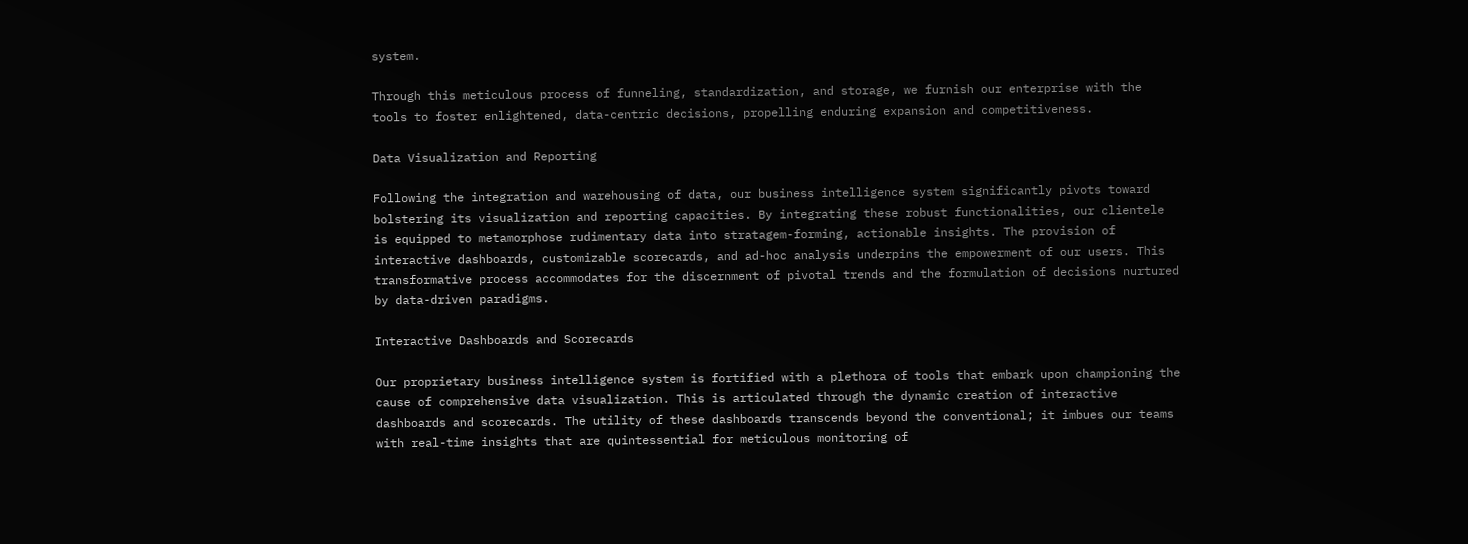system.

Through this meticulous process of funneling, standardization, and storage, we furnish our enterprise with the tools to foster enlightened, data-centric decisions, propelling enduring expansion and competitiveness.

Data Visualization and Reporting

Following the integration and warehousing of data, our business intelligence system significantly pivots toward bolstering its visualization and reporting capacities. By integrating these robust functionalities, our clientele is equipped to metamorphose rudimentary data into stratagem-forming, actionable insights. The provision of interactive dashboards, customizable scorecards, and ad-hoc analysis underpins the empowerment of our users. This transformative process accommodates for the discernment of pivotal trends and the formulation of decisions nurtured by data-driven paradigms.

Interactive Dashboards and Scorecards

Our proprietary business intelligence system is fortified with a plethora of tools that embark upon championing the cause of comprehensive data visualization. This is articulated through the dynamic creation of interactive dashboards and scorecards. The utility of these dashboards transcends beyond the conventional; it imbues our teams with real-time insights that are quintessential for meticulous monitoring of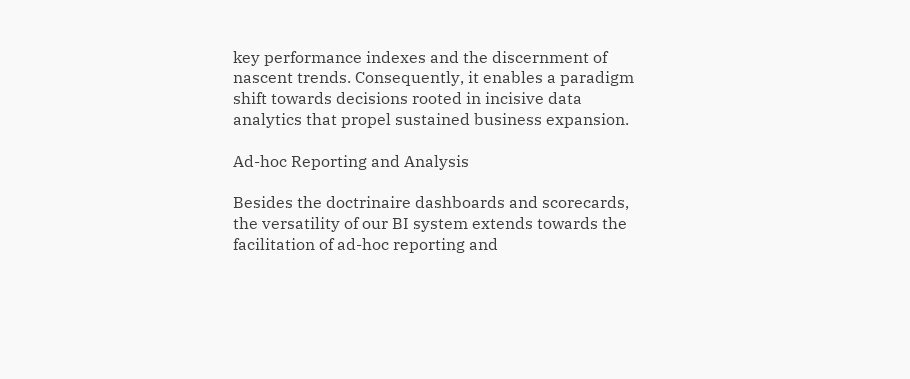key performance indexes and the discernment of nascent trends. Consequently, it enables a paradigm shift towards decisions rooted in incisive data analytics that propel sustained business expansion.

Ad-hoc Reporting and Analysis

Besides the doctrinaire dashboards and scorecards, the versatility of our BI system extends towards the facilitation of ad-hoc reporting and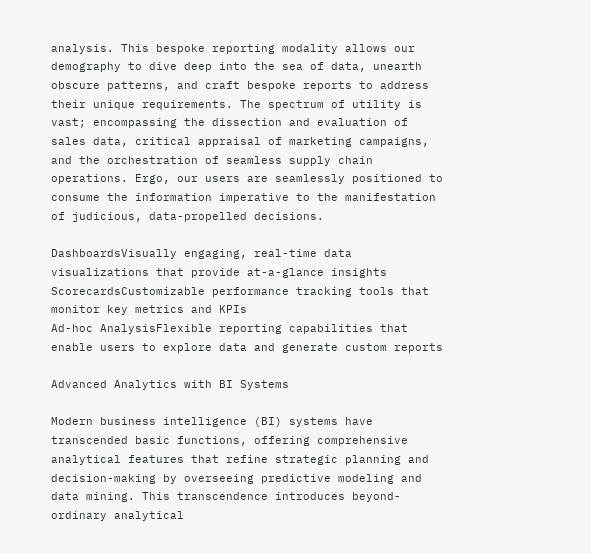analysis. This bespoke reporting modality allows our demography to dive deep into the sea of data, unearth obscure patterns, and craft bespoke reports to address their unique requirements. The spectrum of utility is vast; encompassing the dissection and evaluation of sales data, critical appraisal of marketing campaigns, and the orchestration of seamless supply chain operations. Ergo, our users are seamlessly positioned to consume the information imperative to the manifestation of judicious, data-propelled decisions.

DashboardsVisually engaging, real-time data visualizations that provide at-a-glance insights
ScorecardsCustomizable performance tracking tools that monitor key metrics and KPIs
Ad-hoc AnalysisFlexible reporting capabilities that enable users to explore data and generate custom reports

Advanced Analytics with BI Systems

Modern business intelligence (BI) systems have transcended basic functions, offering comprehensive analytical features that refine strategic planning and decision-making by overseeing predictive modeling and data mining. This transcendence introduces beyond-ordinary analytical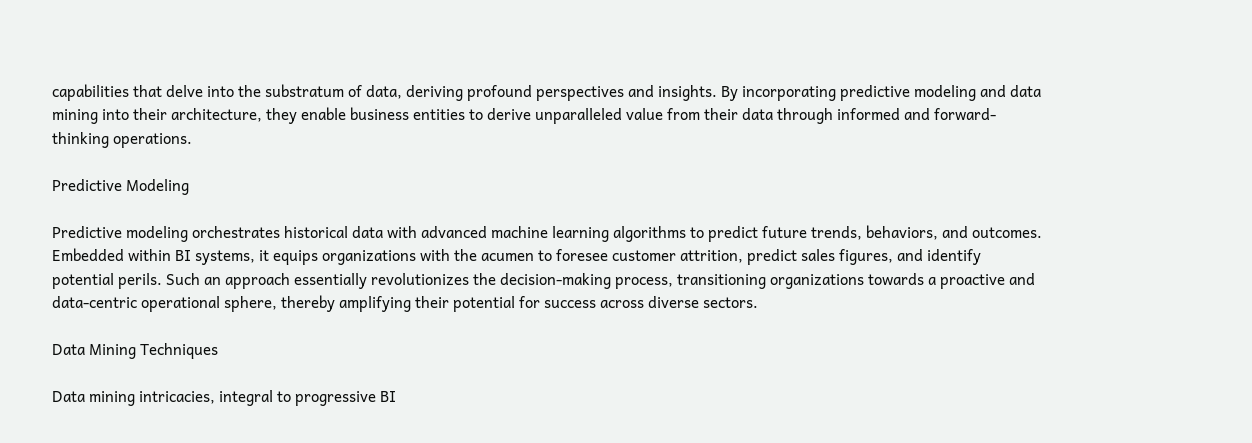capabilities that delve into the substratum of data, deriving profound perspectives and insights. By incorporating predictive modeling and data mining into their architecture, they enable business entities to derive unparalleled value from their data through informed and forward-thinking operations.

Predictive Modeling

Predictive modeling orchestrates historical data with advanced machine learning algorithms to predict future trends, behaviors, and outcomes. Embedded within BI systems, it equips organizations with the acumen to foresee customer attrition, predict sales figures, and identify potential perils. Such an approach essentially revolutionizes the decision-making process, transitioning organizations towards a proactive and data-centric operational sphere, thereby amplifying their potential for success across diverse sectors.

Data Mining Techniques

Data mining intricacies, integral to progressive BI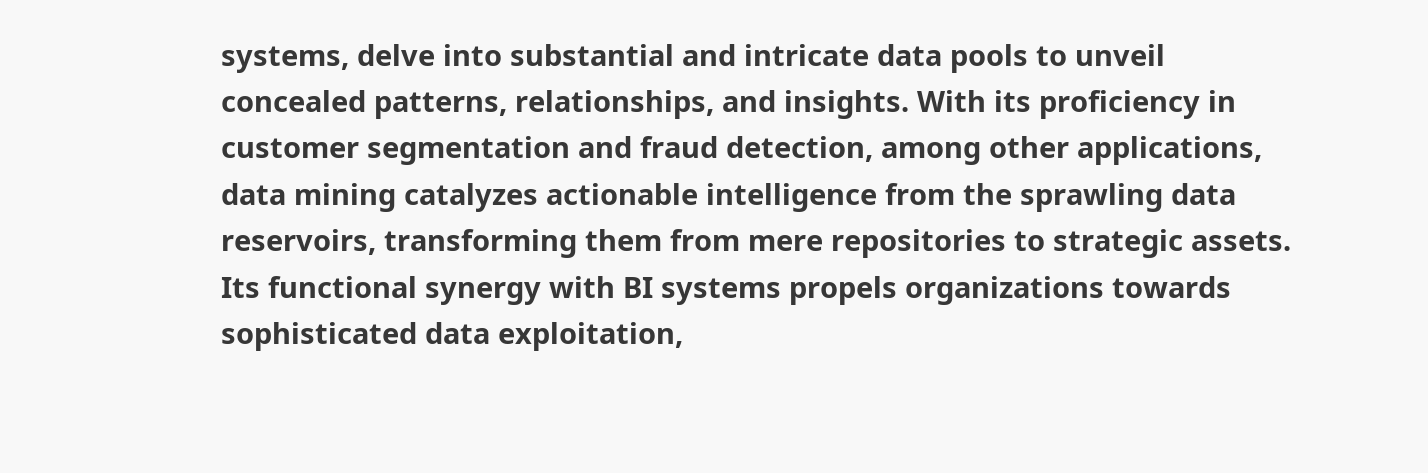systems, delve into substantial and intricate data pools to unveil concealed patterns, relationships, and insights. With its proficiency in customer segmentation and fraud detection, among other applications, data mining catalyzes actionable intelligence from the sprawling data reservoirs, transforming them from mere repositories to strategic assets. Its functional synergy with BI systems propels organizations towards sophisticated data exploitation,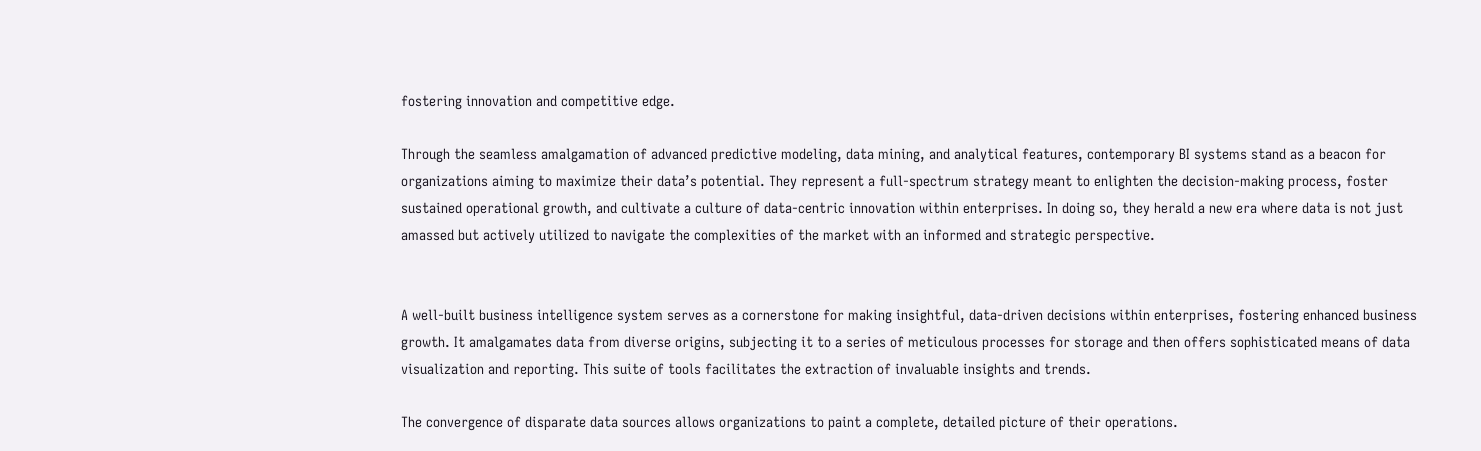fostering innovation and competitive edge.

Through the seamless amalgamation of advanced predictive modeling, data mining, and analytical features, contemporary BI systems stand as a beacon for organizations aiming to maximize their data’s potential. They represent a full-spectrum strategy meant to enlighten the decision-making process, foster sustained operational growth, and cultivate a culture of data-centric innovation within enterprises. In doing so, they herald a new era where data is not just amassed but actively utilized to navigate the complexities of the market with an informed and strategic perspective.


A well-built business intelligence system serves as a cornerstone for making insightful, data-driven decisions within enterprises, fostering enhanced business growth. It amalgamates data from diverse origins, subjecting it to a series of meticulous processes for storage and then offers sophisticated means of data visualization and reporting. This suite of tools facilitates the extraction of invaluable insights and trends.

The convergence of disparate data sources allows organizations to paint a complete, detailed picture of their operations.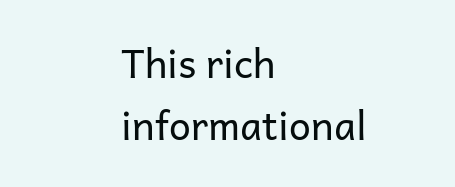This rich informational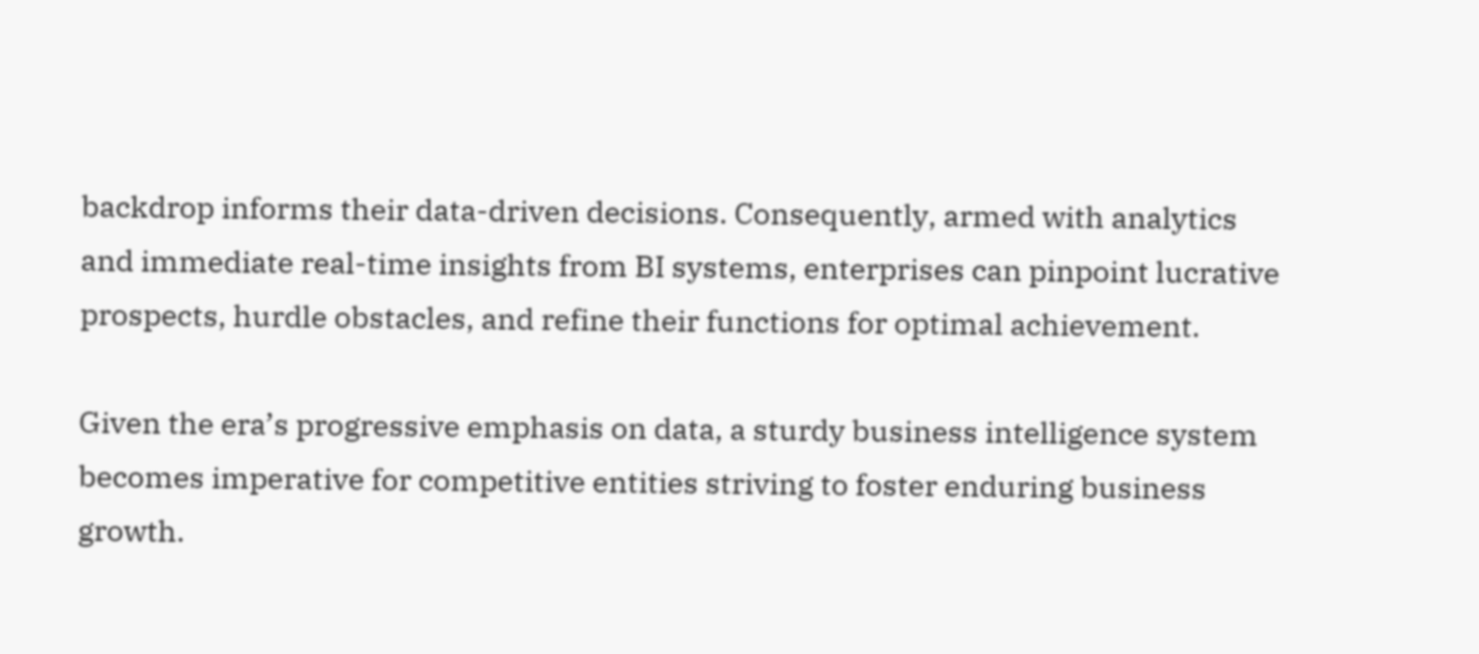backdrop informs their data-driven decisions. Consequently, armed with analytics and immediate real-time insights from BI systems, enterprises can pinpoint lucrative prospects, hurdle obstacles, and refine their functions for optimal achievement.

Given the era’s progressive emphasis on data, a sturdy business intelligence system becomes imperative for competitive entities striving to foster enduring business growth.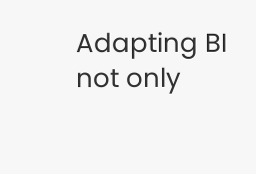Adapting BI not only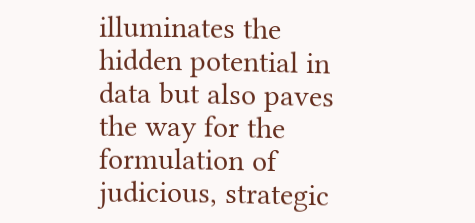illuminates the hidden potential in data but also paves the way for the formulation of judicious, strategic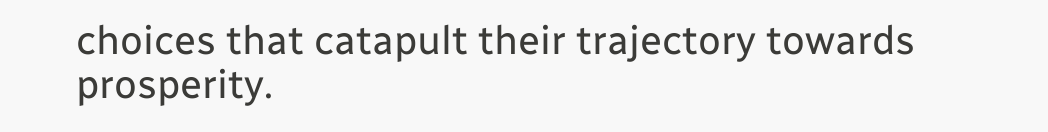choices that catapult their trajectory towards prosperity.